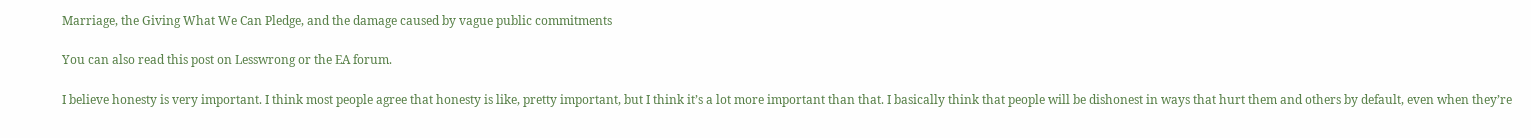Marriage, the Giving What We Can Pledge, and the damage caused by vague public commitments

You can also read this post on Lesswrong or the EA forum.

I believe honesty is very important. I think most people agree that honesty is like, pretty important, but I think it’s a lot more important than that. I basically think that people will be dishonest in ways that hurt them and others by default, even when they’re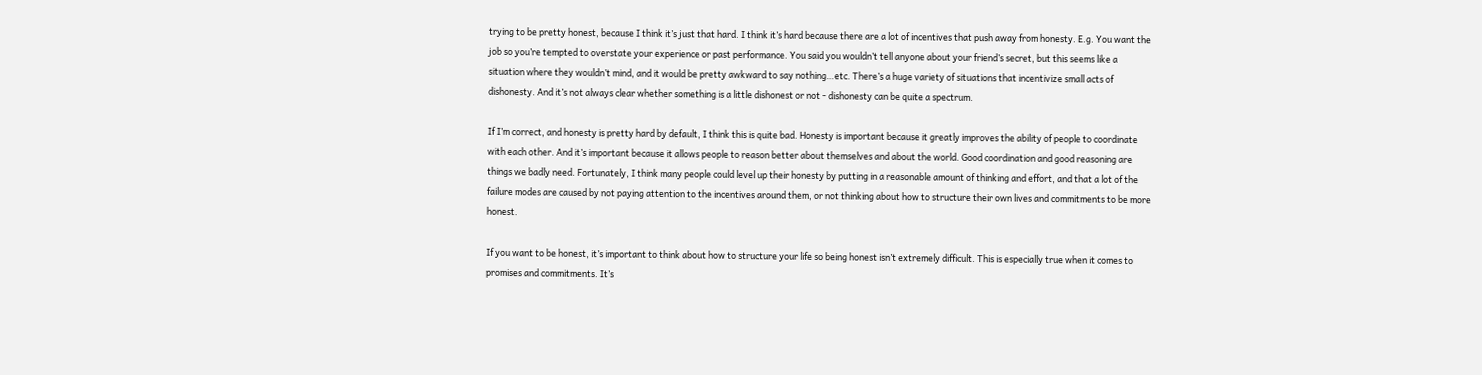trying to be pretty honest, because I think it’s just that hard. I think it’s hard because there are a lot of incentives that push away from honesty. E.g. You want the job so you’re tempted to overstate your experience or past performance. You said you wouldn’t tell anyone about your friend’s secret, but this seems like a situation where they wouldn’t mind, and it would be pretty awkward to say nothing…etc. There’s a huge variety of situations that incentivize small acts of dishonesty. And it’s not always clear whether something is a little dishonest or not - dishonesty can be quite a spectrum.

If I’m correct, and honesty is pretty hard by default, I think this is quite bad. Honesty is important because it greatly improves the ability of people to coordinate with each other. And it’s important because it allows people to reason better about themselves and about the world. Good coordination and good reasoning are things we badly need. Fortunately, I think many people could level up their honesty by putting in a reasonable amount of thinking and effort, and that a lot of the failure modes are caused by not paying attention to the incentives around them, or not thinking about how to structure their own lives and commitments to be more honest.

If you want to be honest, it’s important to think about how to structure your life so being honest isn’t extremely difficult. This is especially true when it comes to promises and commitments. It’s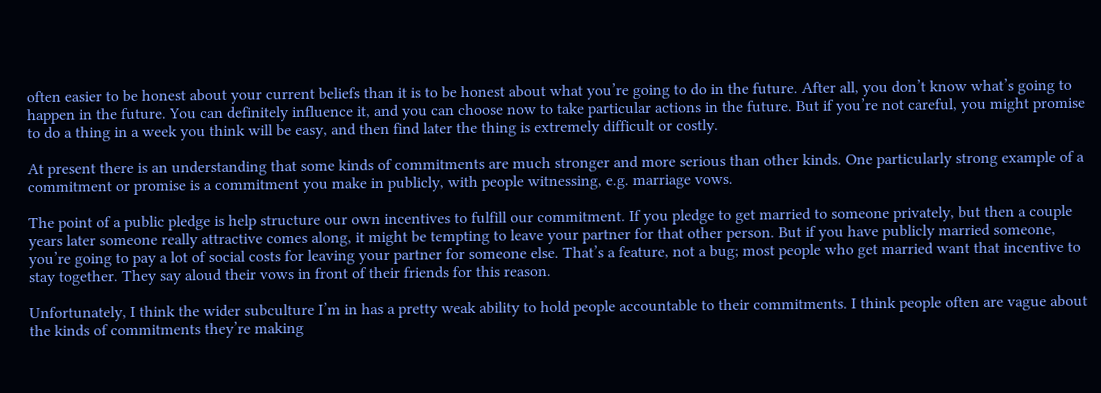often easier to be honest about your current beliefs than it is to be honest about what you’re going to do in the future. After all, you don’t know what’s going to happen in the future. You can definitely influence it, and you can choose now to take particular actions in the future. But if you’re not careful, you might promise to do a thing in a week you think will be easy, and then find later the thing is extremely difficult or costly.

At present there is an understanding that some kinds of commitments are much stronger and more serious than other kinds. One particularly strong example of a commitment or promise is a commitment you make in publicly, with people witnessing, e.g. marriage vows.

The point of a public pledge is help structure our own incentives to fulfill our commitment. If you pledge to get married to someone privately, but then a couple years later someone really attractive comes along, it might be tempting to leave your partner for that other person. But if you have publicly married someone, you’re going to pay a lot of social costs for leaving your partner for someone else. That’s a feature, not a bug; most people who get married want that incentive to stay together. They say aloud their vows in front of their friends for this reason.

Unfortunately, I think the wider subculture I’m in has a pretty weak ability to hold people accountable to their commitments. I think people often are vague about the kinds of commitments they’re making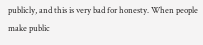publicly, and this is very bad for honesty. When people make public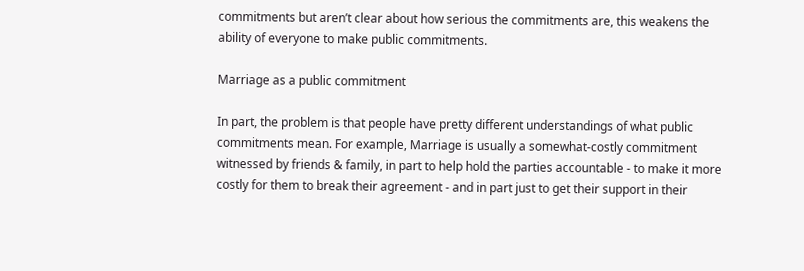commitments but aren’t clear about how serious the commitments are, this weakens the ability of everyone to make public commitments.

Marriage as a public commitment

In part, the problem is that people have pretty different understandings of what public commitments mean. For example, Marriage is usually a somewhat-costly commitment witnessed by friends & family, in part to help hold the parties accountable - to make it more costly for them to break their agreement - and in part just to get their support in their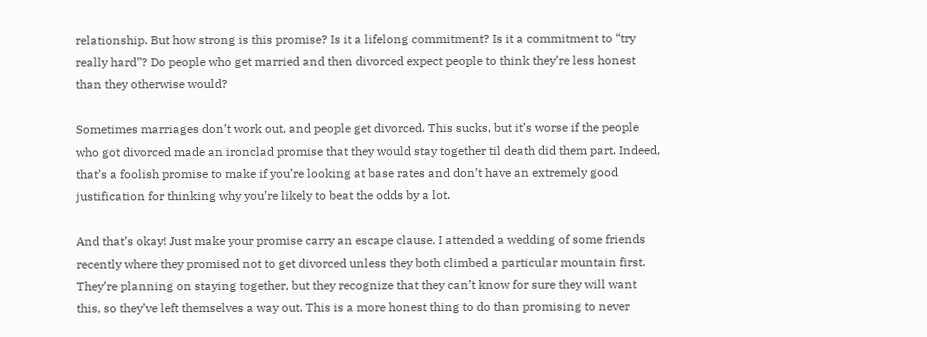relationship. But how strong is this promise? Is it a lifelong commitment? Is it a commitment to “try really hard”? Do people who get married and then divorced expect people to think they’re less honest than they otherwise would?

Sometimes marriages don’t work out, and people get divorced. This sucks, but it’s worse if the people who got divorced made an ironclad promise that they would stay together til death did them part. Indeed, that’s a foolish promise to make if you’re looking at base rates and don’t have an extremely good justification for thinking why you’re likely to beat the odds by a lot.

And that’s okay! Just make your promise carry an escape clause. I attended a wedding of some friends recently where they promised not to get divorced unless they both climbed a particular mountain first. They’re planning on staying together, but they recognize that they can’t know for sure they will want this, so they’ve left themselves a way out. This is a more honest thing to do than promising to never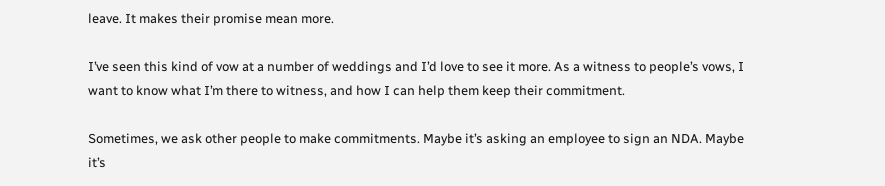leave. It makes their promise mean more.

I’ve seen this kind of vow at a number of weddings and I’d love to see it more. As a witness to people’s vows, I want to know what I’m there to witness, and how I can help them keep their commitment.

Sometimes, we ask other people to make commitments. Maybe it’s asking an employee to sign an NDA. Maybe it’s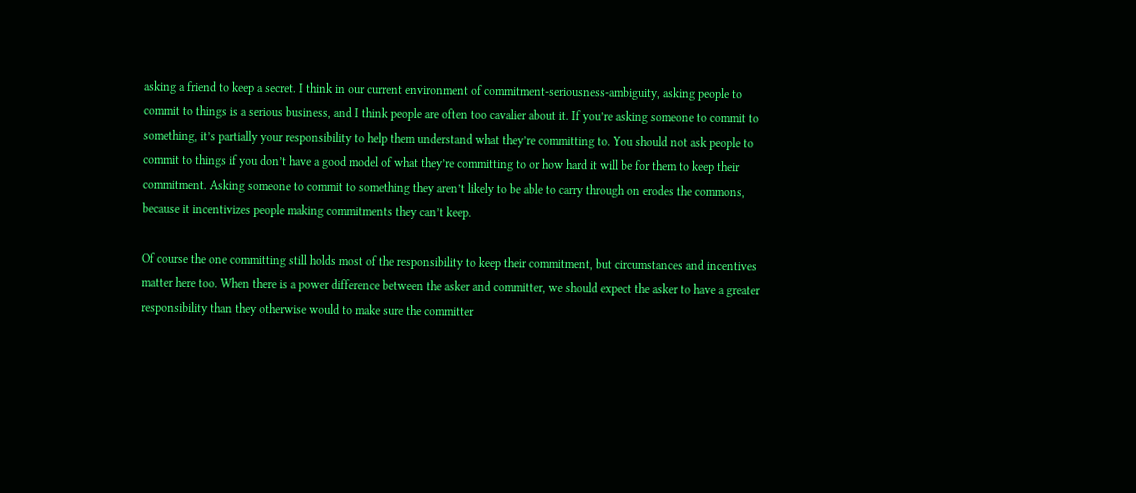asking a friend to keep a secret. I think in our current environment of commitment-seriousness-ambiguity, asking people to commit to things is a serious business, and I think people are often too cavalier about it. If you’re asking someone to commit to something, it’s partially your responsibility to help them understand what they’re committing to. You should not ask people to commit to things if you don’t have a good model of what they’re committing to or how hard it will be for them to keep their commitment. Asking someone to commit to something they aren’t likely to be able to carry through on erodes the commons, because it incentivizes people making commitments they can’t keep.

Of course the one committing still holds most of the responsibility to keep their commitment, but circumstances and incentives matter here too. When there is a power difference between the asker and committer, we should expect the asker to have a greater responsibility than they otherwise would to make sure the committer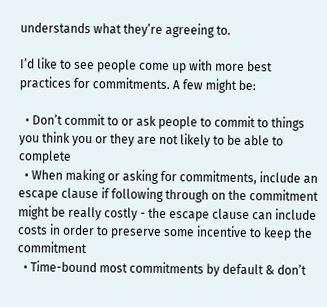understands what they’re agreeing to.

I’d like to see people come up with more best practices for commitments. A few might be:

  • Don’t commit to or ask people to commit to things you think you or they are not likely to be able to complete
  • When making or asking for commitments, include an escape clause if following through on the commitment might be really costly - the escape clause can include costs in order to preserve some incentive to keep the commitment
  • Time-bound most commitments by default & don’t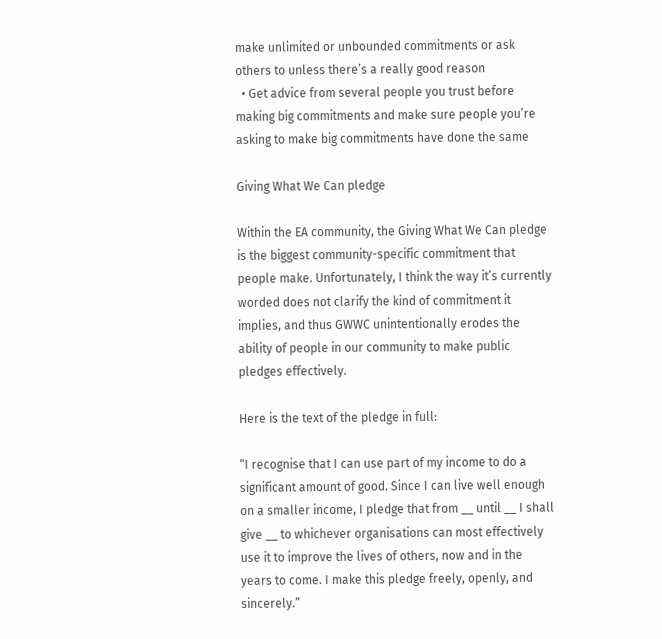make unlimited or unbounded commitments or ask others to unless there’s a really good reason
  • Get advice from several people you trust before making big commitments and make sure people you’re asking to make big commitments have done the same

Giving What We Can pledge

Within the EA community, the Giving What We Can pledge is the biggest community-specific commitment that people make. Unfortunately, I think the way it’s currently worded does not clarify the kind of commitment it implies, and thus GWWC unintentionally erodes the ability of people in our community to make public pledges effectively.

Here is the text of the pledge in full:

“I recognise that I can use part of my income to do a significant amount of good. Since I can live well enough on a smaller income, I pledge that from __ until __ I shall give __ to whichever organisations can most effectively use it to improve the lives of others, now and in the years to come. I make this pledge freely, openly, and sincerely.”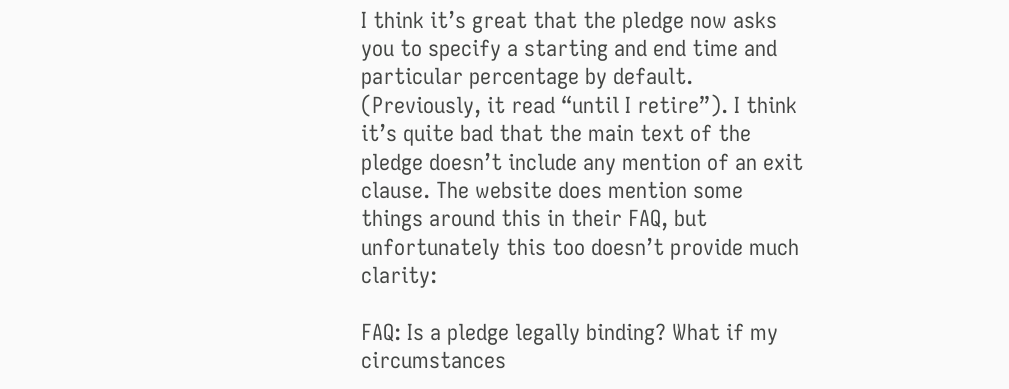I think it’s great that the pledge now asks you to specify a starting and end time and particular percentage by default. (Previously, it read “until I retire”). I think it’s quite bad that the main text of the pledge doesn’t include any mention of an exit clause. The website does mention some things around this in their FAQ, but unfortunately this too doesn’t provide much clarity:

FAQ: Is a pledge legally binding? What if my circumstances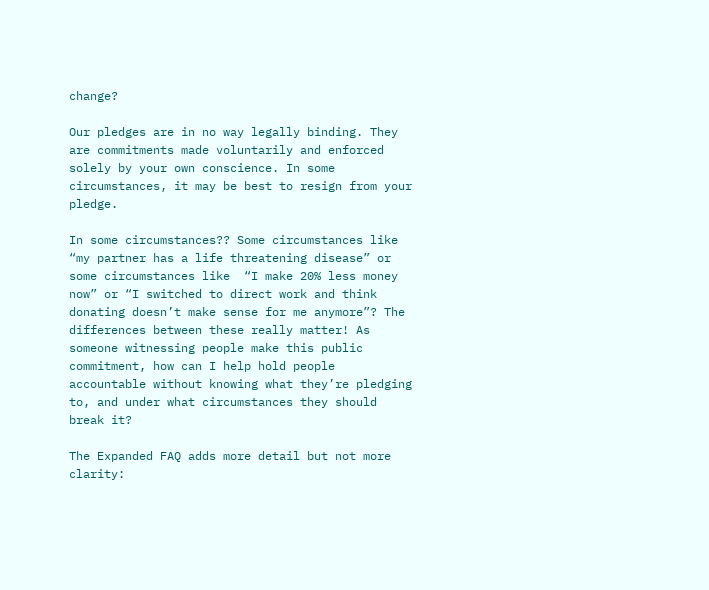change?

Our pledges are in no way legally binding. They are commitments made voluntarily and enforced solely by your own conscience. In some circumstances, it may be best to resign from your pledge.

In some circumstances?? Some circumstances like “my partner has a life threatening disease” or some circumstances like  “I make 20% less money now” or “I switched to direct work and think donating doesn’t make sense for me anymore”? The differences between these really matter! As someone witnessing people make this public commitment, how can I help hold people accountable without knowing what they’re pledging to, and under what circumstances they should break it?

The Expanded FAQ adds more detail but not more clarity: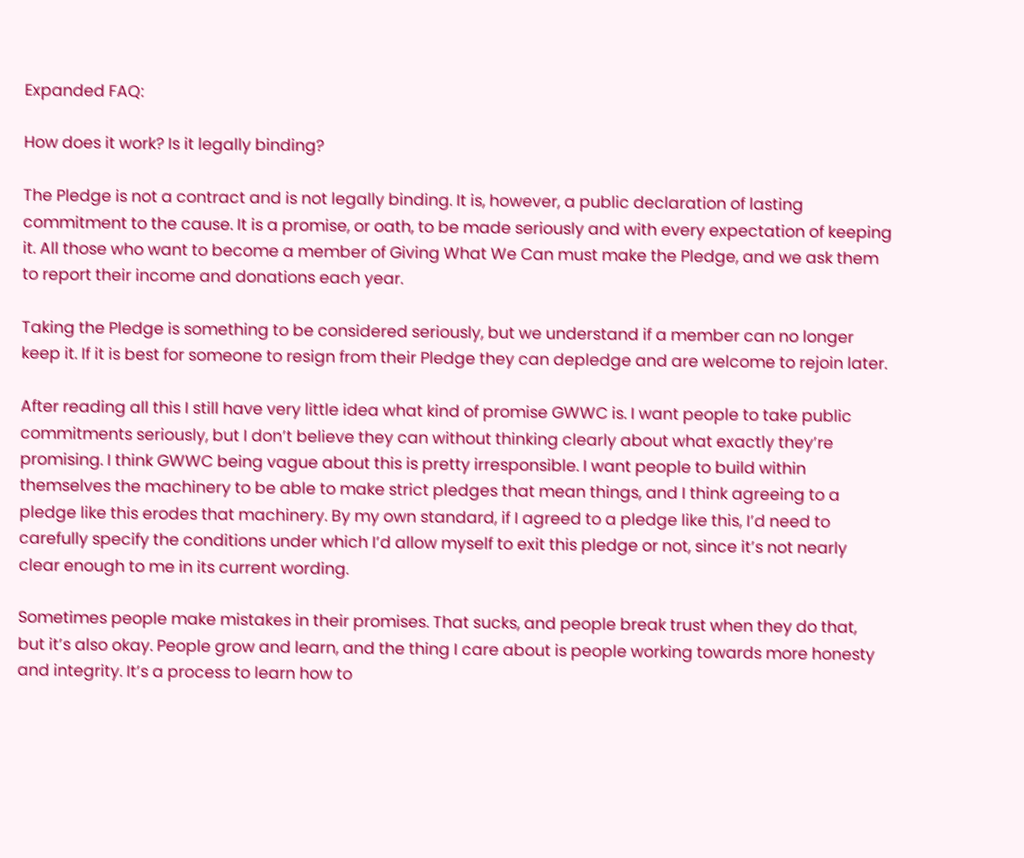Expanded FAQ:

How does it work? Is it legally binding?

The Pledge is not a contract and is not legally binding. It is, however, a public declaration of lasting commitment to the cause. It is a promise, or oath, to be made seriously and with every expectation of keeping it. All those who want to become a member of Giving What We Can must make the Pledge, and we ask them to report their income and donations each year.

Taking the Pledge is something to be considered seriously, but we understand if a member can no longer keep it. If it is best for someone to resign from their Pledge they can depledge and are welcome to rejoin later.

After reading all this I still have very little idea what kind of promise GWWC is. I want people to take public commitments seriously, but I don’t believe they can without thinking clearly about what exactly they’re promising. I think GWWC being vague about this is pretty irresponsible. I want people to build within themselves the machinery to be able to make strict pledges that mean things, and I think agreeing to a pledge like this erodes that machinery. By my own standard, if I agreed to a pledge like this, I’d need to carefully specify the conditions under which I’d allow myself to exit this pledge or not, since it’s not nearly clear enough to me in its current wording.

Sometimes people make mistakes in their promises. That sucks, and people break trust when they do that, but it’s also okay. People grow and learn, and the thing I care about is people working towards more honesty and integrity. It’s a process to learn how to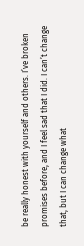be really honest with yourself and others. I’ve broken promises before, and I feel sad that I did. I can’t change that, but I can change what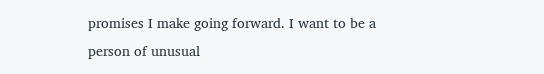promises I make going forward. I want to be a person of unusual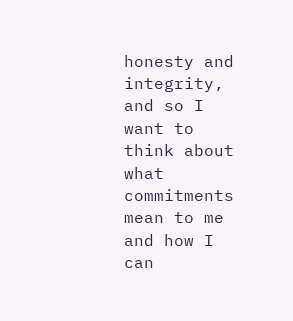honesty and integrity, and so I want to think about what commitments mean to me and how I can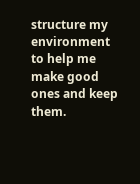structure my environment to help me make good ones and keep them.